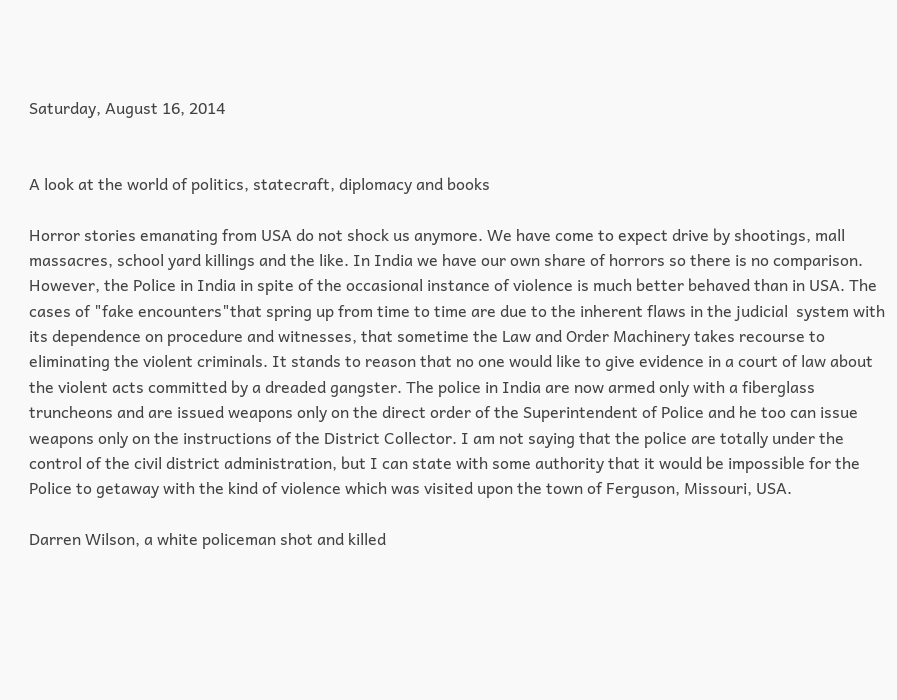Saturday, August 16, 2014


A look at the world of politics, statecraft, diplomacy and books

Horror stories emanating from USA do not shock us anymore. We have come to expect drive by shootings, mall massacres, school yard killings and the like. In India we have our own share of horrors so there is no comparison. However, the Police in India in spite of the occasional instance of violence is much better behaved than in USA. The cases of "fake encounters"that spring up from time to time are due to the inherent flaws in the judicial  system with its dependence on procedure and witnesses, that sometime the Law and Order Machinery takes recourse to eliminating the violent criminals. It stands to reason that no one would like to give evidence in a court of law about the violent acts committed by a dreaded gangster. The police in India are now armed only with a fiberglass truncheons and are issued weapons only on the direct order of the Superintendent of Police and he too can issue weapons only on the instructions of the District Collector. I am not saying that the police are totally under the control of the civil district administration, but I can state with some authority that it would be impossible for the Police to getaway with the kind of violence which was visited upon the town of Ferguson, Missouri, USA.

Darren Wilson, a white policeman shot and killed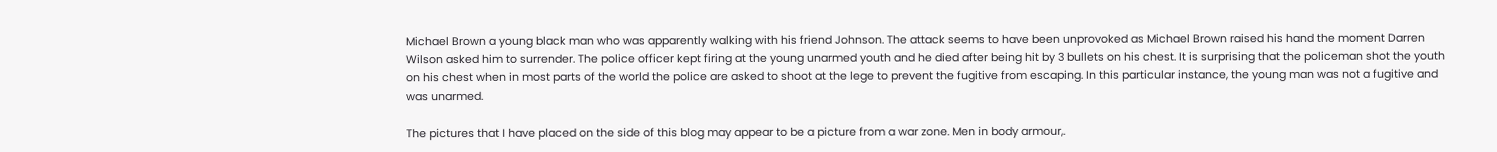Michael Brown a young black man who was apparently walking with his friend Johnson. The attack seems to have been unprovoked as Michael Brown raised his hand the moment Darren Wilson asked him to surrender. The police officer kept firing at the young unarmed youth and he died after being hit by 3 bullets on his chest. It is surprising that the policeman shot the youth on his chest when in most parts of the world the police are asked to shoot at the lege to prevent the fugitive from escaping. In this particular instance, the young man was not a fugitive and was unarmed.

The pictures that I have placed on the side of this blog may appear to be a picture from a war zone. Men in body armour,.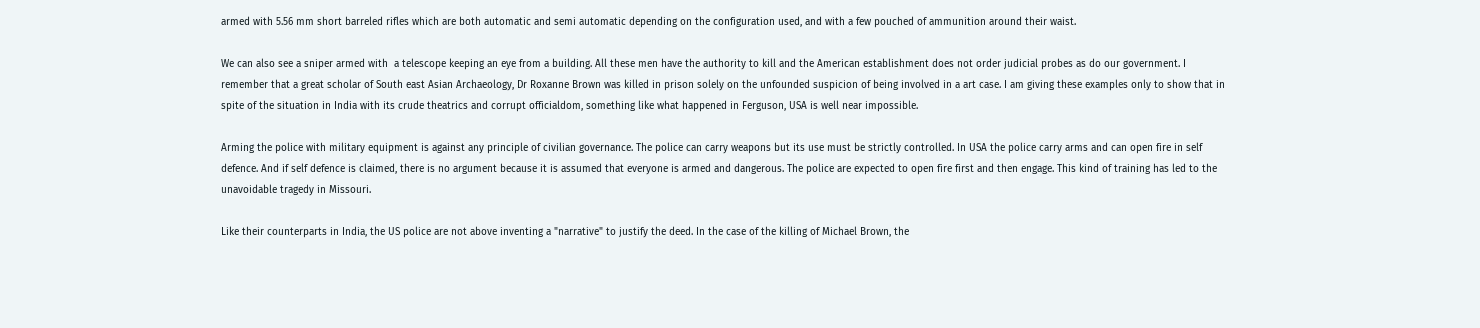armed with 5.56 mm short barreled rifles which are both automatic and semi automatic depending on the configuration used, and with a few pouched of ammunition around their waist.

We can also see a sniper armed with  a telescope keeping an eye from a building. All these men have the authority to kill and the American establishment does not order judicial probes as do our government. I remember that a great scholar of South east Asian Archaeology, Dr Roxanne Brown was killed in prison solely on the unfounded suspicion of being involved in a art case. I am giving these examples only to show that in spite of the situation in India with its crude theatrics and corrupt officialdom, something like what happened in Ferguson, USA is well near impossible.

Arming the police with military equipment is against any principle of civilian governance. The police can carry weapons but its use must be strictly controlled. In USA the police carry arms and can open fire in self defence. And if self defence is claimed, there is no argument because it is assumed that everyone is armed and dangerous. The police are expected to open fire first and then engage. This kind of training has led to the unavoidable tragedy in Missouri.

Like their counterparts in India, the US police are not above inventing a "narrative" to justify the deed. In the case of the killing of Michael Brown, the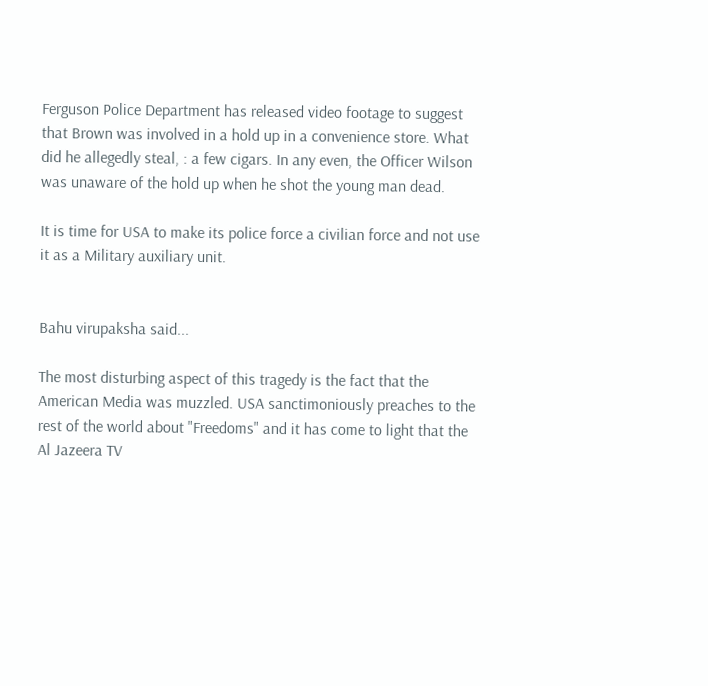Ferguson Police Department has released video footage to suggest that Brown was involved in a hold up in a convenience store. What did he allegedly steal, : a few cigars. In any even, the Officer Wilson was unaware of the hold up when he shot the young man dead.

It is time for USA to make its police force a civilian force and not use it as a Military auxiliary unit.


Bahu virupaksha said...

The most disturbing aspect of this tragedy is the fact that the American Media was muzzled. USA sanctimoniously preaches to the rest of the world about "Freedoms" and it has come to light that the Al Jazeera TV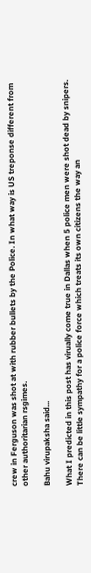crew in Ferguson was shot at with rubber bullets by the Police. In what way is US treponse different from other authoritarian rsgimes.

Bahu virupaksha said...

What I predicted in this post has virually come true in Dallas when 5 police men were shot dead by snipers. There can be little sympathy for a police force which treats its own citizens the way an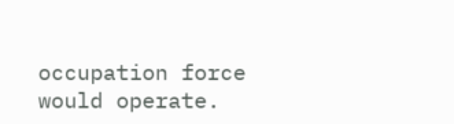occupation force would operate.